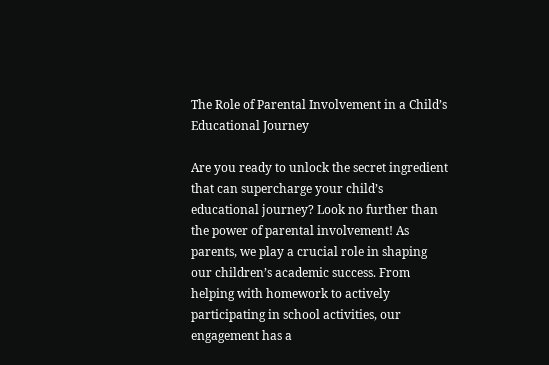The Role of Parental Involvement in a Child’s Educational Journey

Are you ready to unlock the secret ingredient that can supercharge your child’s educational journey? Look no further than the power of parental involvement! As parents, we play a crucial role in shaping our children’s academic success. From helping with homework to actively participating in school activities, our engagement has a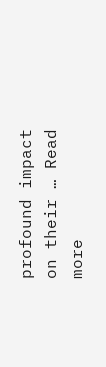profound impact on their … Read more